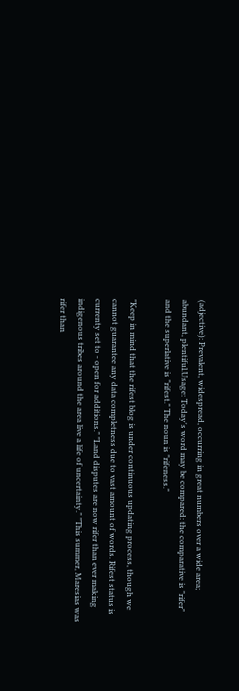(adjective): Prevalent, widespread, occurring in great numbers over a wide area; abundant, plentiful.Usage: Today's word may be compared: the comparative is "rifer" and the superlative is "rifest." The noun is "rifeness."

"Keep in mind that the rifest blog is under continuous updating process, though we cannot guarantee any data completness due to vast amount of words. Rifest status is currenty set to - open for additions." "Land disputes are now rifer than ever making indigenous tribes around the area live a life of uncertainty." "This summer, Maresias was rifer than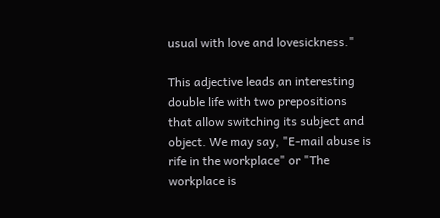usual with love and lovesickness."

This adjective leads an interesting double life with two prepositions that allow switching its subject and object. We may say, "E-mail abuse is rife in the workplace" or "The workplace is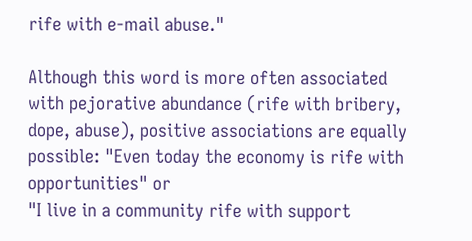rife with e-mail abuse."

Although this word is more often associated with pejorative abundance (rife with bribery, dope, abuse), positive associations are equally possible: "Even today the economy is rife with opportunities" or
"I live in a community rife with support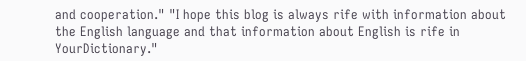and cooperation." "I hope this blog is always rife with information about the English language and that information about English is rife in YourDictionary."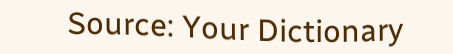Source: Your Dictionary